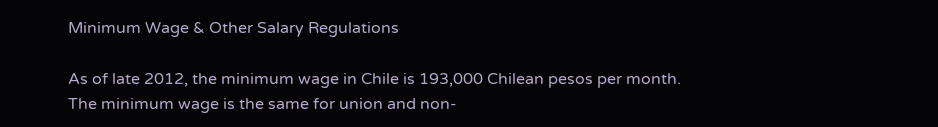Minimum Wage & Other Salary Regulations

As of late 2012, the minimum wage in Chile is 193,000 Chilean pesos per month. The minimum wage is the same for union and non-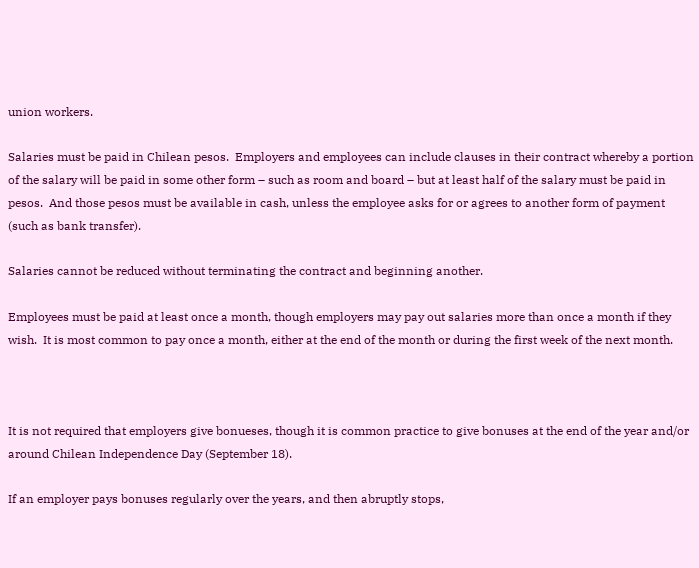union workers.

Salaries must be paid in Chilean pesos.  Employers and employees can include clauses in their contract whereby a portion of the salary will be paid in some other form – such as room and board – but at least half of the salary must be paid in pesos.  And those pesos must be available in cash, unless the employee asks for or agrees to another form of payment (such as bank transfer).

Salaries cannot be reduced without terminating the contract and beginning another.

Employees must be paid at least once a month, though employers may pay out salaries more than once a month if they wish.  It is most common to pay once a month, either at the end of the month or during the first week of the next month.



It is not required that employers give bonueses, though it is common practice to give bonuses at the end of the year and/or around Chilean Independence Day (September 18).

If an employer pays bonuses regularly over the years, and then abruptly stops,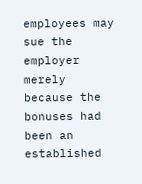employees may sue the employer merely because the bonuses had been an established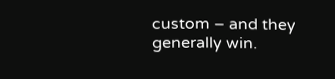custom – and they generally win.